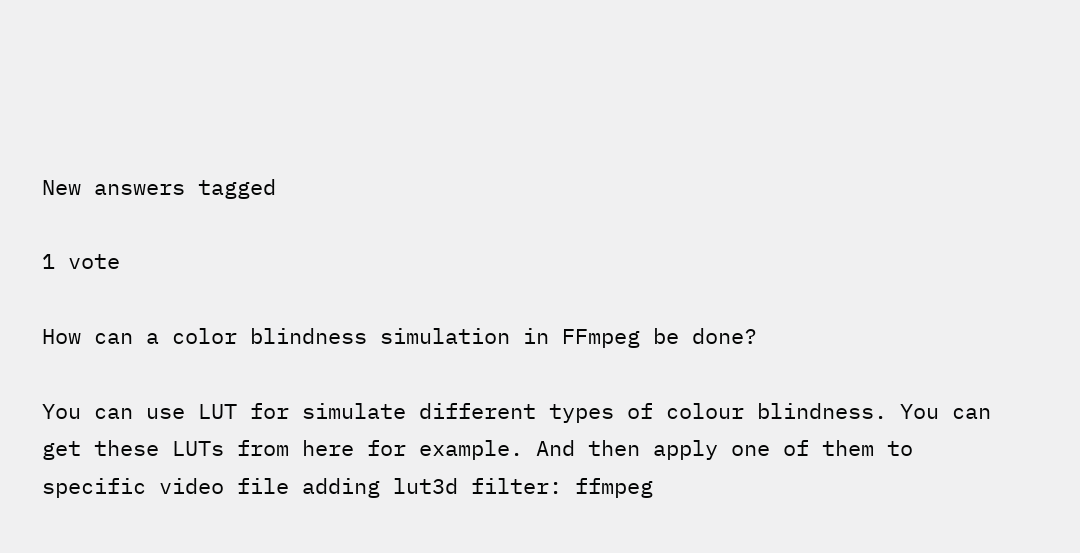New answers tagged

1 vote

How can a color blindness simulation in FFmpeg be done?

You can use LUT for simulate different types of colour blindness. You can get these LUTs from here for example. And then apply one of them to specific video file adding lut3d filter: ffmpeg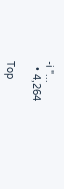-i "...
  • 4,264

Top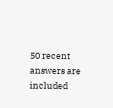50 recent answers are included